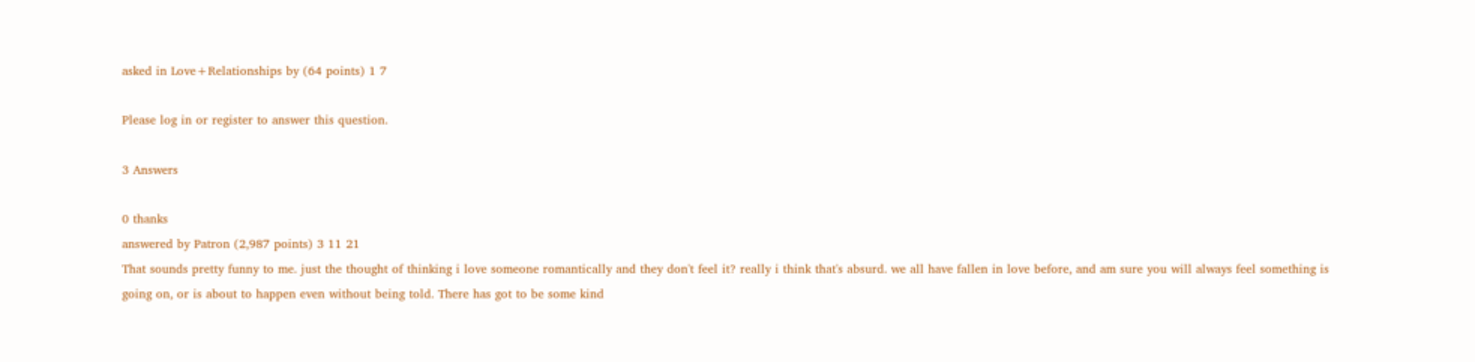asked in Love+Relationships by (64 points) 1 7

Please log in or register to answer this question.

3 Answers

0 thanks
answered by Patron (2,987 points) 3 11 21
That sounds pretty funny to me. just the thought of thinking i love someone romantically and they don't feel it? really i think that's absurd. we all have fallen in love before, and am sure you will always feel something is going on, or is about to happen even without being told. There has got to be some kind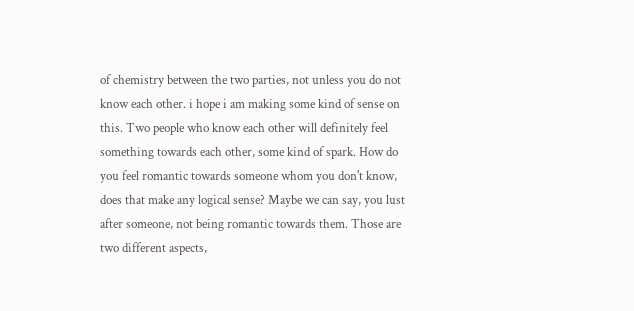of chemistry between the two parties, not unless you do not know each other. i hope i am making some kind of sense on this. Two people who know each other will definitely feel something towards each other, some kind of spark. How do you feel romantic towards someone whom you don't know, does that make any logical sense? Maybe we can say, you lust after someone, not being romantic towards them. Those are two different aspects,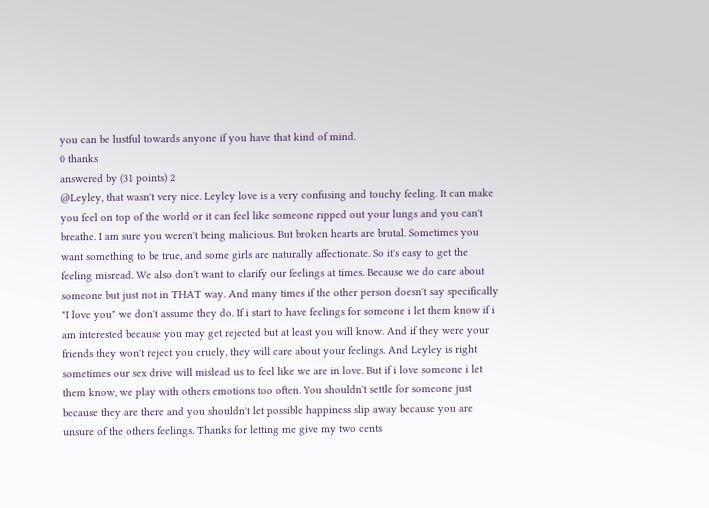you can be lustful towards anyone if you have that kind of mind.
0 thanks
answered by (31 points) 2
@Leyley, that wasn't very nice. Leyley love is a very confusing and touchy feeling. It can make you feel on top of the world or it can feel like someone ripped out your lungs and you can't breathe. I am sure you weren't being malicious. But broken hearts are brutal. Sometimes you want something to be true, and some girls are naturally affectionate. So it's easy to get the feeling misread. We also don't want to clarify our feelings at times. Because we do care about someone but just not in THAT way. And many times if the other person doesn't say specifically "I love you" we don't assume they do. If i start to have feelings for someone i let them know if i am interested because you may get rejected but at least you will know. And if they were your friends they won't reject you cruely, they will care about your feelings. And Leyley is right sometimes our sex drive will mislead us to feel like we are in love. But if i love someone i let them know, we play with others emotions too often. You shouldn't settle for someone just because they are there and you shouldn't let possible happiness slip away because you are unsure of the others feelings. Thanks for letting me give my two cents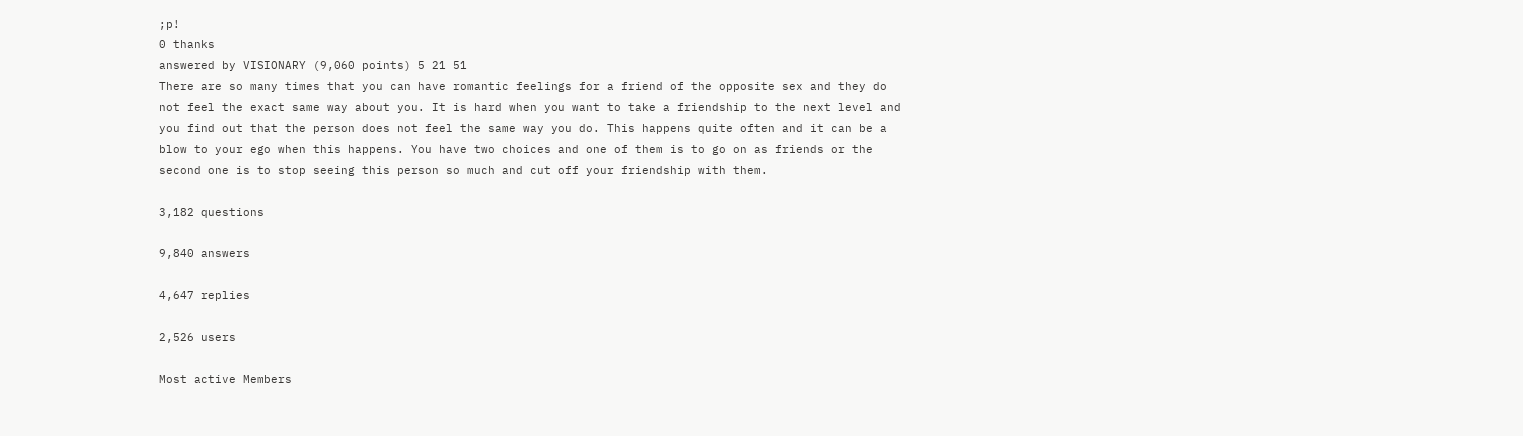;p!
0 thanks
answered by VISIONARY (9,060 points) 5 21 51
There are so many times that you can have romantic feelings for a friend of the opposite sex and they do not feel the exact same way about you. It is hard when you want to take a friendship to the next level and you find out that the person does not feel the same way you do. This happens quite often and it can be a blow to your ego when this happens. You have two choices and one of them is to go on as friends or the second one is to stop seeing this person so much and cut off your friendship with them.

3,182 questions

9,840 answers

4,647 replies

2,526 users

Most active Members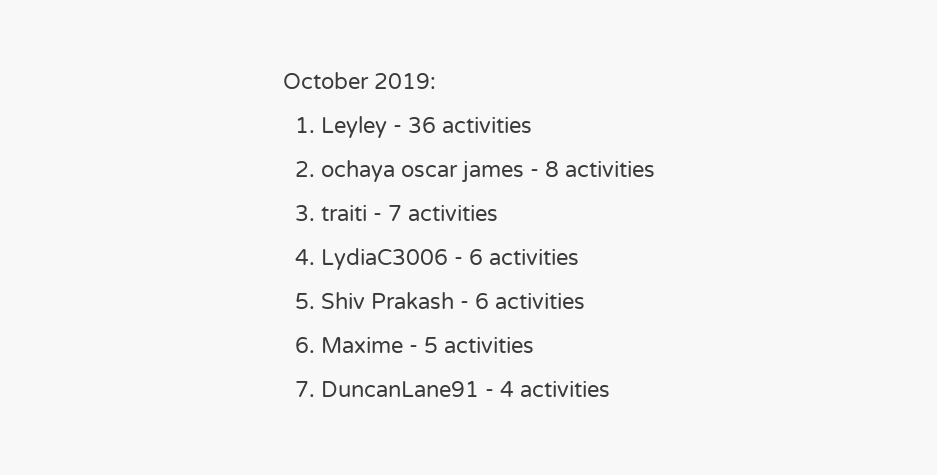October 2019:
  1. Leyley - 36 activities
  2. ochaya oscar james - 8 activities
  3. traiti - 7 activities
  4. LydiaC3006 - 6 activities
  5. Shiv Prakash - 6 activities
  6. Maxime - 5 activities
  7. DuncanLane91 - 4 activities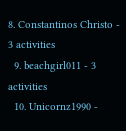8. Constantinos Christo - 3 activities
  9. beachgirl011 - 3 activities
  10. Unicornz1990 -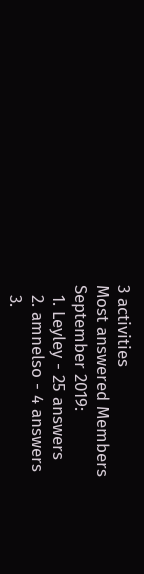3 activities
Most answered Members
September 2019:
  1. Leyley - 25 answers
  2. amnelso - 4 answers
  3.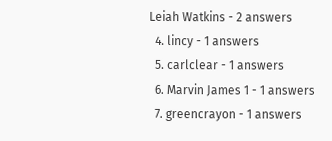Leiah Watkins - 2 answers
  4. lincy - 1 answers
  5. carlclear - 1 answers
  6. Marvin James 1 - 1 answers
  7. greencrayon - 1 answers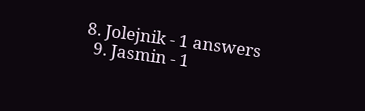8. Jolejnik - 1 answers
  9. Jasmin - 1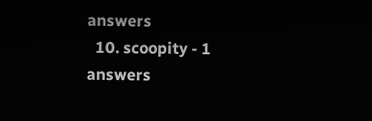answers
  10. scoopity - 1 answers